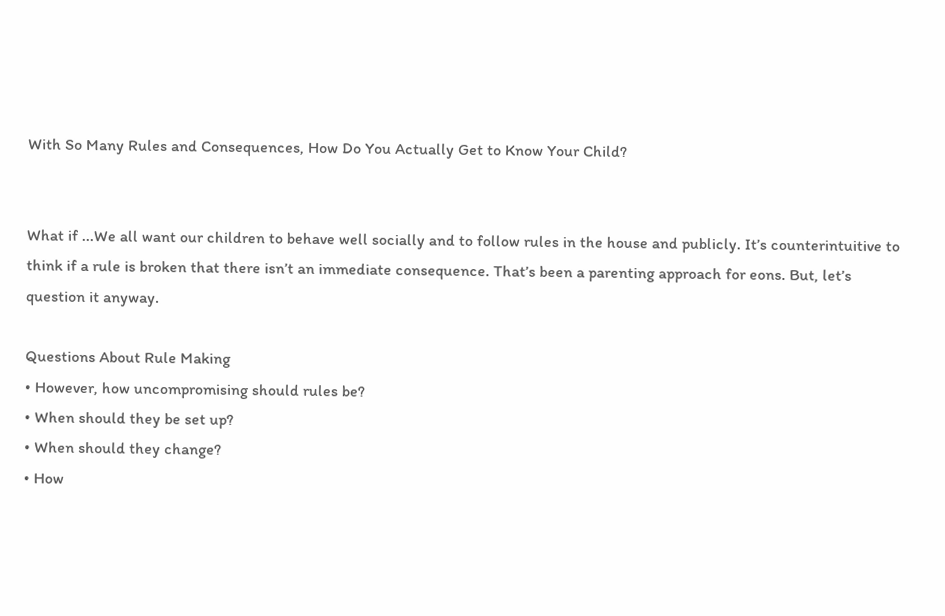With So Many Rules and Consequences, How Do You Actually Get to Know Your Child?


What if ...We all want our children to behave well socially and to follow rules in the house and publicly. It’s counterintuitive to think if a rule is broken that there isn’t an immediate consequence. That’s been a parenting approach for eons. But, let’s question it anyway.

Questions About Rule Making
• However, how uncompromising should rules be?
• When should they be set up?
• When should they change?
• How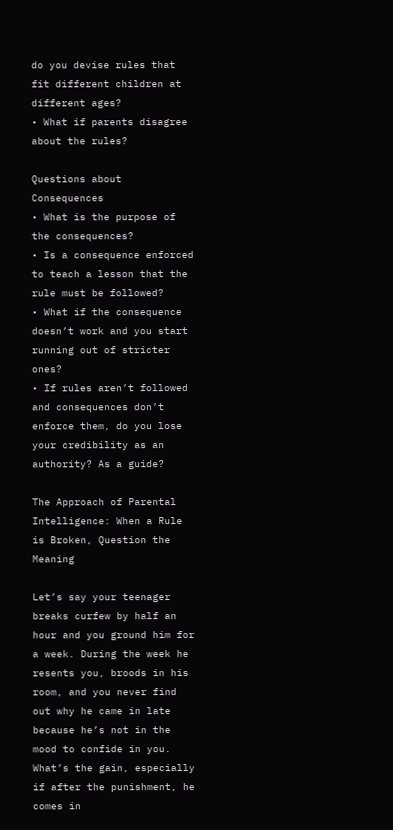do you devise rules that fit different children at different ages?
• What if parents disagree about the rules?

Questions about Consequences
• What is the purpose of the consequences?
• Is a consequence enforced to teach a lesson that the rule must be followed?
• What if the consequence doesn’t work and you start running out of stricter ones?
• If rules aren’t followed and consequences don’t enforce them, do you lose your credibility as an authority? As a guide?

The Approach of Parental Intelligence: When a Rule is Broken, Question the Meaning

Let’s say your teenager breaks curfew by half an hour and you ground him for a week. During the week he resents you, broods in his room, and you never find out why he came in late because he’s not in the mood to confide in you. What’s the gain, especially if after the punishment, he comes in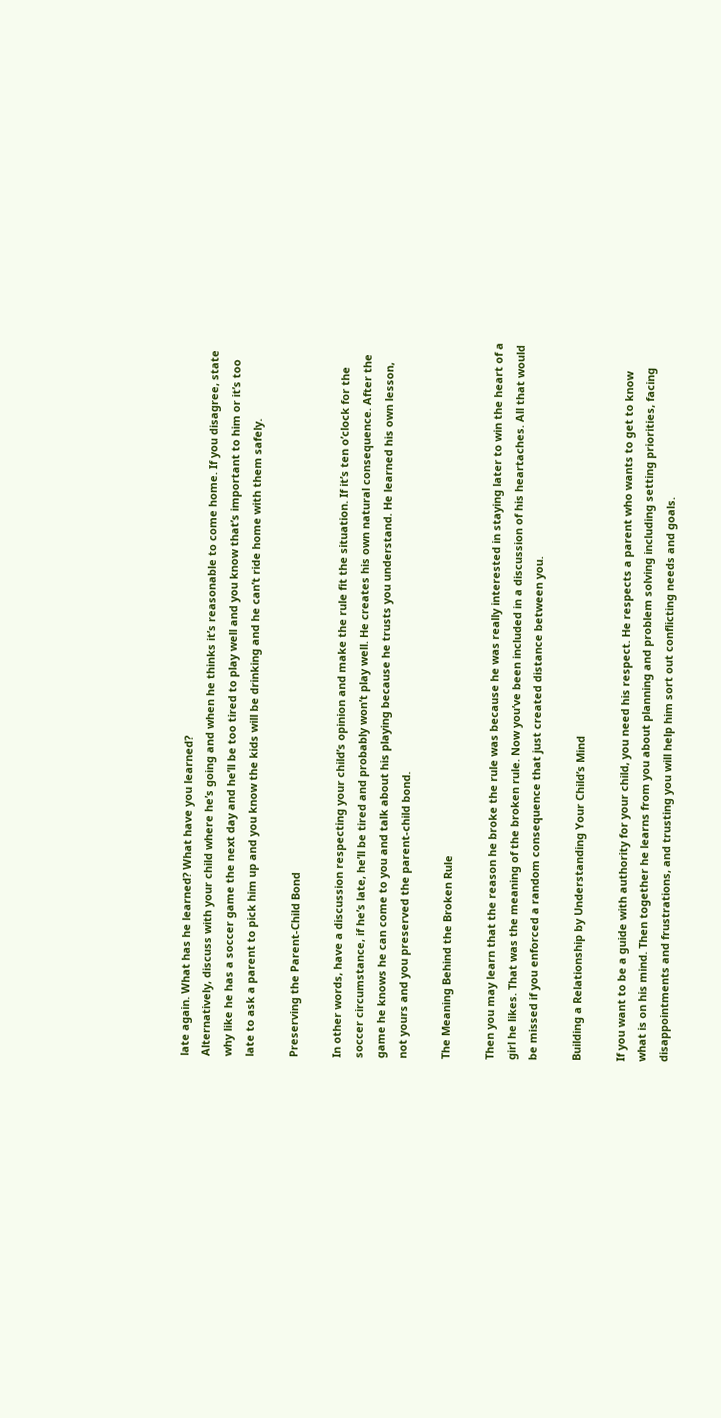late again. What has he learned? What have you learned?
Alternatively, discuss with your child where he’s going and when he thinks it’s reasonable to come home. If you disagree, state why like he has a soccer game the next day and he’ll be too tired to play well and you know that’s important to him or it’s too late to ask a parent to pick him up and you know the kids will be drinking and he can’t ride home with them safely.

Preserving the Parent-Child Bond

In other words, have a discussion respecting your child’s opinion and make the rule fit the situation. If it’s ten o’clock for the soccer circumstance, if he’s late, he’ll be tired and probably won’t play well. He creates his own natural consequence. After the game he knows he can come to you and talk about his playing because he trusts you understand. He learned his own lesson, not yours and you preserved the parent-child bond.

The Meaning Behind the Broken Rule

Then you may learn that the reason he broke the rule was because he was really interested in staying later to win the heart of a girl he likes. That was the meaning of the broken rule. Now you’ve been included in a discussion of his heartaches. All that would be missed if you enforced a random consequence that just created distance between you.

Building a Relationship by Understanding Your Child’s Mind

If you want to be a guide with authority for your child, you need his respect. He respects a parent who wants to get to know what is on his mind. Then together he learns from you about planning and problem solving including setting priorities, facing disappointments and frustrations, and trusting you will help him sort out conflicting needs and goals.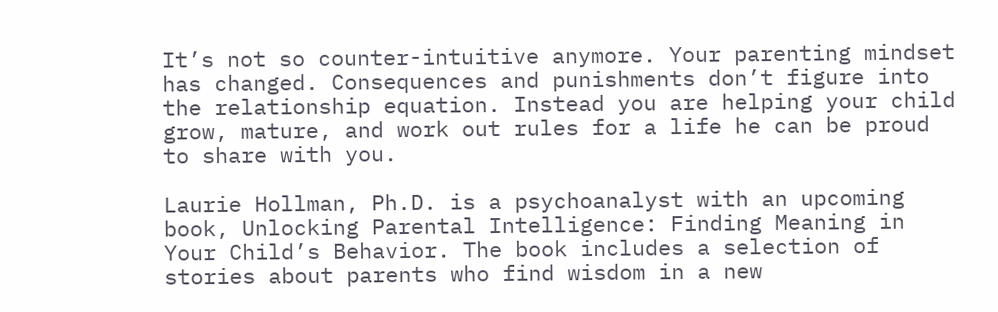It’s not so counter-intuitive anymore. Your parenting mindset has changed. Consequences and punishments don’t figure into the relationship equation. Instead you are helping your child grow, mature, and work out rules for a life he can be proud to share with you.

Laurie Hollman, Ph.D. is a psychoanalyst with an upcoming book, Unlocking Parental Intelligence: Finding Meaning in Your Child’s Behavior. The book includes a selection of stories about parents who find wisdom in a new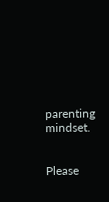parenting mindset.


Please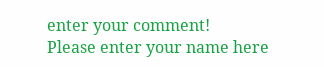enter your comment!
Please enter your name here